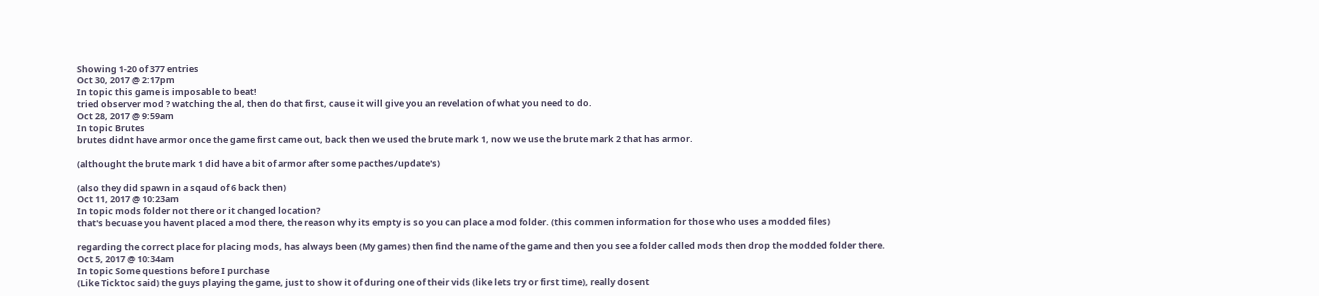Showing 1-20 of 377 entries
Oct 30, 2017 @ 2:17pm
In topic this game is imposable to beat!
tried observer mod ? watching the al, then do that first, cause it will give you an revelation of what you need to do.
Oct 28, 2017 @ 9:59am
In topic Brutes
brutes didnt have armor once the game first came out, back then we used the brute mark 1, now we use the brute mark 2 that has armor.

(althought the brute mark 1 did have a bit of armor after some pacthes/update's)

(also they did spawn in a sqaud of 6 back then)
Oct 11, 2017 @ 10:23am
In topic mods folder not there or it changed location?
that's becuase you havent placed a mod there, the reason why its empty is so you can place a mod folder. (this commen information for those who uses a modded files)

regarding the correct place for placing mods, has always been (My games) then find the name of the game and then you see a folder called mods then drop the modded folder there.
Oct 5, 2017 @ 10:34am
In topic Some questions before I purchase
(Like Ticktoc said) the guys playing the game, just to show it of during one of their vids (like lets try or first time), really dosent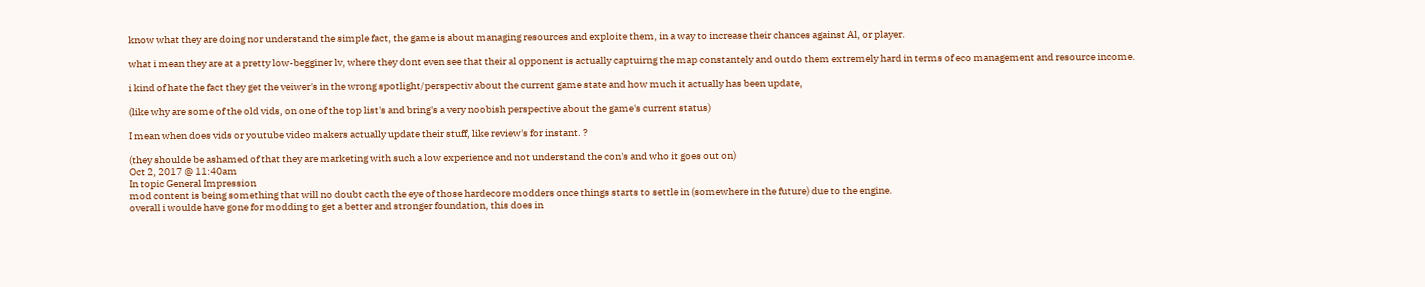know what they are doing nor understand the simple fact, the game is about managing resources and exploite them, in a way to increase their chances against Al, or player.

what i mean they are at a pretty low-begginer lv, where they dont even see that their al opponent is actually captuirng the map constantely and outdo them extremely hard in terms of eco management and resource income.

i kind of hate the fact they get the veiwer's in the wrong spotlight/perspectiv about the current game state and how much it actually has been update,

(like why are some of the old vids, on one of the top list's and bring's a very noobish perspective about the game's current status)

I mean when does vids or youtube video makers actually update their stuff, like review's for instant. ?

(they shoulde be ashamed of that they are marketing with such a low experience and not understand the con's and who it goes out on)
Oct 2, 2017 @ 11:40am
In topic General Impression
mod content is being something that will no doubt cacth the eye of those hardecore modders once things starts to settle in (somewhere in the future) due to the engine.
overall i woulde have gone for modding to get a better and stronger foundation, this does in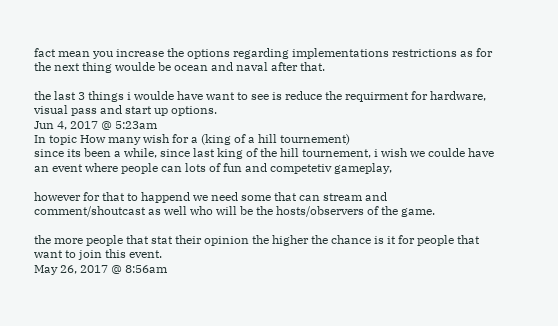fact mean you increase the options regarding implementations restrictions as for the next thing woulde be ocean and naval after that.

the last 3 things i woulde have want to see is reduce the requirment for hardware, visual pass and start up options.
Jun 4, 2017 @ 5:23am
In topic How many wish for a (king of a hill tournement)
since its been a while, since last king of the hill tournement, i wish we coulde have an event where people can lots of fun and competetiv gameplay,

however for that to happend we need some that can stream and comment/shoutcast as well who will be the hosts/observers of the game.

the more people that stat their opinion the higher the chance is it for people that want to join this event.
May 26, 2017 @ 8:56am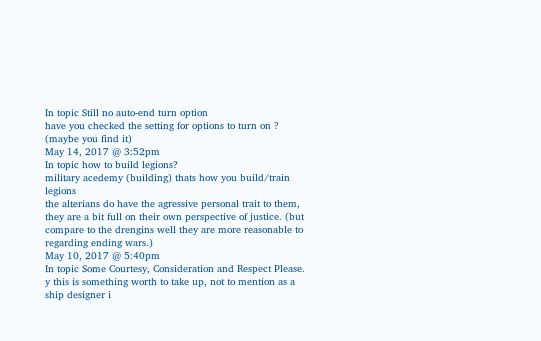In topic Still no auto-end turn option
have you checked the setting for options to turn on ? (maybe you find it)
May 14, 2017 @ 3:52pm
In topic how to build legions?
military acedemy (building) thats how you build/train legions
the alterians do have the agressive personal trait to them, they are a bit full on their own perspective of justice. (but compare to the drengins well they are more reasonable to regarding ending wars.)
May 10, 2017 @ 5:40pm
In topic Some Courtesy, Consideration and Respect Please.
y this is something worth to take up, not to mention as a ship designer i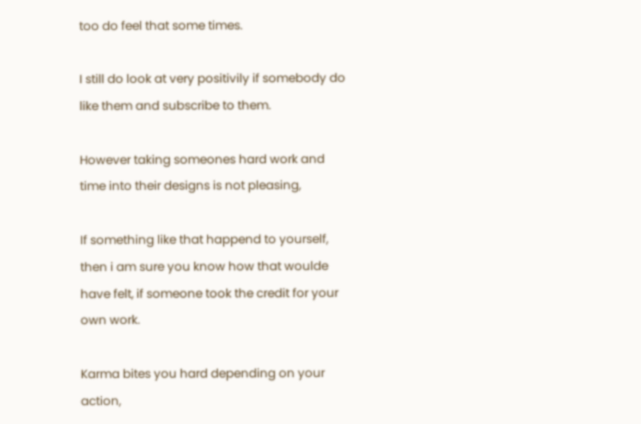too do feel that some times.

I still do look at very positivily if somebody do like them and subscribe to them.

However taking someones hard work and time into their designs is not pleasing,

If something like that happend to yourself, then i am sure you know how that woulde have felt, if someone took the credit for your own work.

Karma bites you hard depending on your action,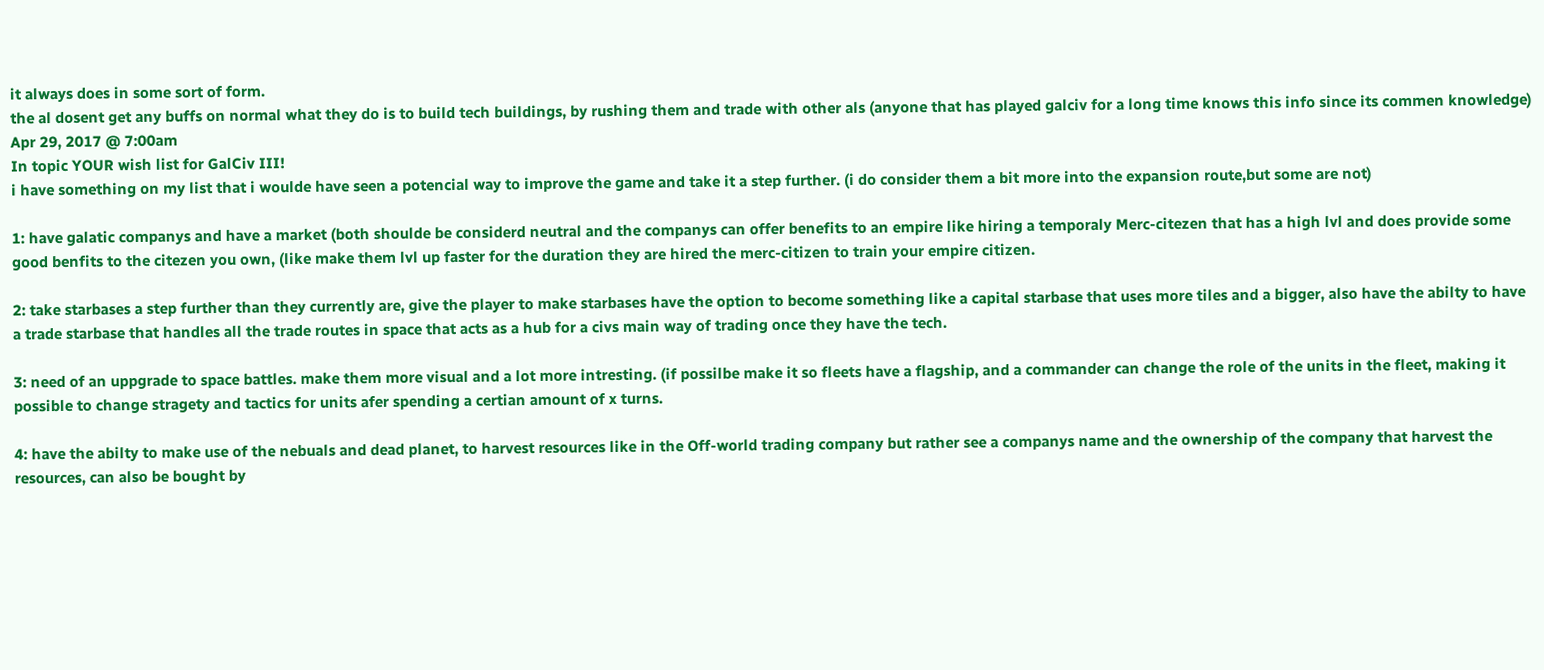it always does in some sort of form.
the al dosent get any buffs on normal what they do is to build tech buildings, by rushing them and trade with other als (anyone that has played galciv for a long time knows this info since its commen knowledge)
Apr 29, 2017 @ 7:00am
In topic YOUR wish list for GalCiv III!
i have something on my list that i woulde have seen a potencial way to improve the game and take it a step further. (i do consider them a bit more into the expansion route,but some are not)

1: have galatic companys and have a market (both shoulde be considerd neutral and the companys can offer benefits to an empire like hiring a temporaly Merc-citezen that has a high lvl and does provide some good benfits to the citezen you own, (like make them lvl up faster for the duration they are hired the merc-citizen to train your empire citizen.

2: take starbases a step further than they currently are, give the player to make starbases have the option to become something like a capital starbase that uses more tiles and a bigger, also have the abilty to have a trade starbase that handles all the trade routes in space that acts as a hub for a civs main way of trading once they have the tech.

3: need of an uppgrade to space battles. make them more visual and a lot more intresting. (if possilbe make it so fleets have a flagship, and a commander can change the role of the units in the fleet, making it possible to change stragety and tactics for units afer spending a certian amount of x turns.

4: have the abilty to make use of the nebuals and dead planet, to harvest resources like in the Off-world trading company but rather see a companys name and the ownership of the company that harvest the resources, can also be bought by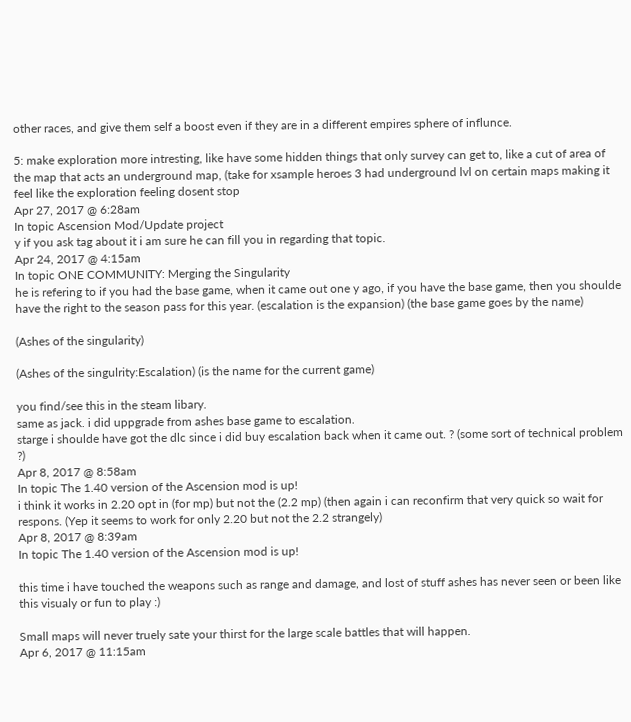other races, and give them self a boost even if they are in a different empires sphere of influnce.

5: make exploration more intresting, like have some hidden things that only survey can get to, like a cut of area of the map that acts an underground map, (take for xsample heroes 3 had underground lvl on certain maps making it feel like the exploration feeling dosent stop
Apr 27, 2017 @ 6:28am
In topic Ascension Mod/Update project
y if you ask tag about it i am sure he can fill you in regarding that topic.
Apr 24, 2017 @ 4:15am
In topic ONE COMMUNITY: Merging the Singularity
he is refering to if you had the base game, when it came out one y ago, if you have the base game, then you shoulde have the right to the season pass for this year. (escalation is the expansion) (the base game goes by the name)

(Ashes of the singularity)

(Ashes of the singulrity:Escalation) (is the name for the current game)

you find/see this in the steam libary.
same as jack. i did uppgrade from ashes base game to escalation.
starge i shoulde have got the dlc since i did buy escalation back when it came out. ? (some sort of technical problem ?)
Apr 8, 2017 @ 8:58am
In topic The 1.40 version of the Ascension mod is up!
i think it works in 2.20 opt in (for mp) but not the (2.2 mp) (then again i can reconfirm that very quick so wait for respons. (Yep it seems to work for only 2.20 but not the 2.2 strangely)
Apr 8, 2017 @ 8:39am
In topic The 1.40 version of the Ascension mod is up!

this time i have touched the weapons such as range and damage, and lost of stuff ashes has never seen or been like this visualy or fun to play :)

Small maps will never truely sate your thirst for the large scale battles that will happen.
Apr 6, 2017 @ 11:15am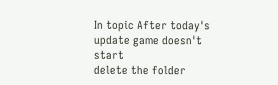In topic After today's update game doesn't start
delete the folder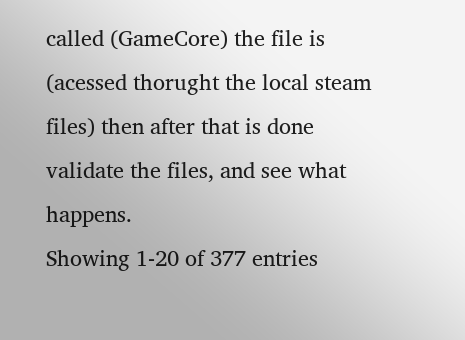called (GameCore) the file is (acessed thorught the local steam files) then after that is done validate the files, and see what happens.
Showing 1-20 of 377 entries